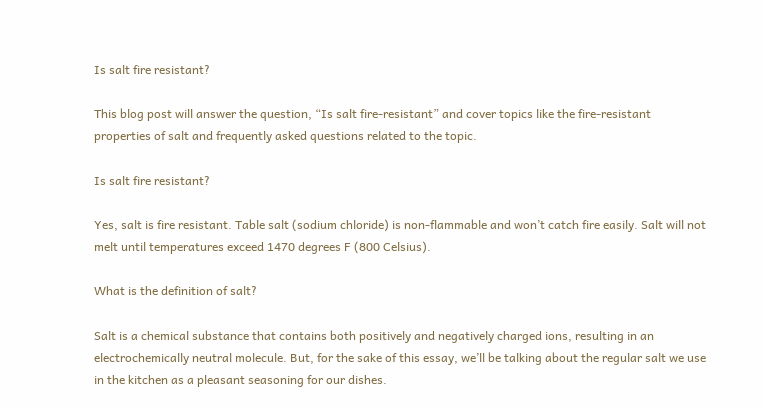Is salt fire resistant?

This blog post will answer the question, “Is salt fire-resistant” and cover topics like the fire-resistant properties of salt and frequently asked questions related to the topic.

Is salt fire resistant?

Yes, salt is fire resistant. Table salt (sodium chloride) is non-flammable and won’t catch fire easily. Salt will not melt until temperatures exceed 1470 degrees F (800 Celsius).

What is the definition of salt?

Salt is a chemical substance that contains both positively and negatively charged ions, resulting in an electrochemically neutral molecule. But, for the sake of this essay, we’ll be talking about the regular salt we use in the kitchen as a pleasant seasoning for our dishes.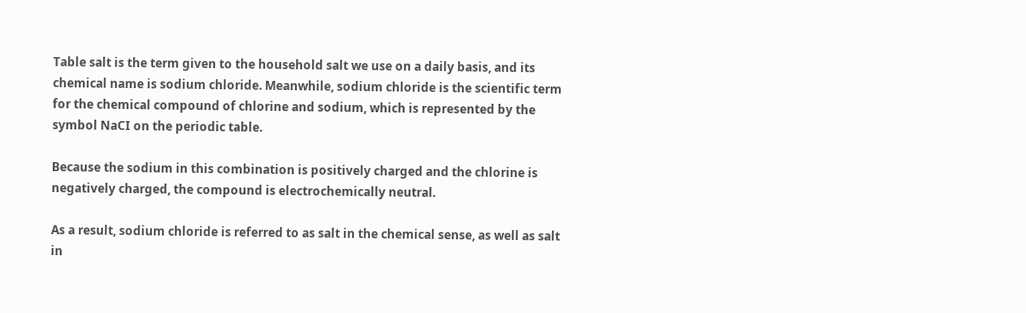Table salt is the term given to the household salt we use on a daily basis, and its chemical name is sodium chloride. Meanwhile, sodium chloride is the scientific term for the chemical compound of chlorine and sodium, which is represented by the symbol NaCI on the periodic table.

Because the sodium in this combination is positively charged and the chlorine is negatively charged, the compound is electrochemically neutral.

As a result, sodium chloride is referred to as salt in the chemical sense, as well as salt in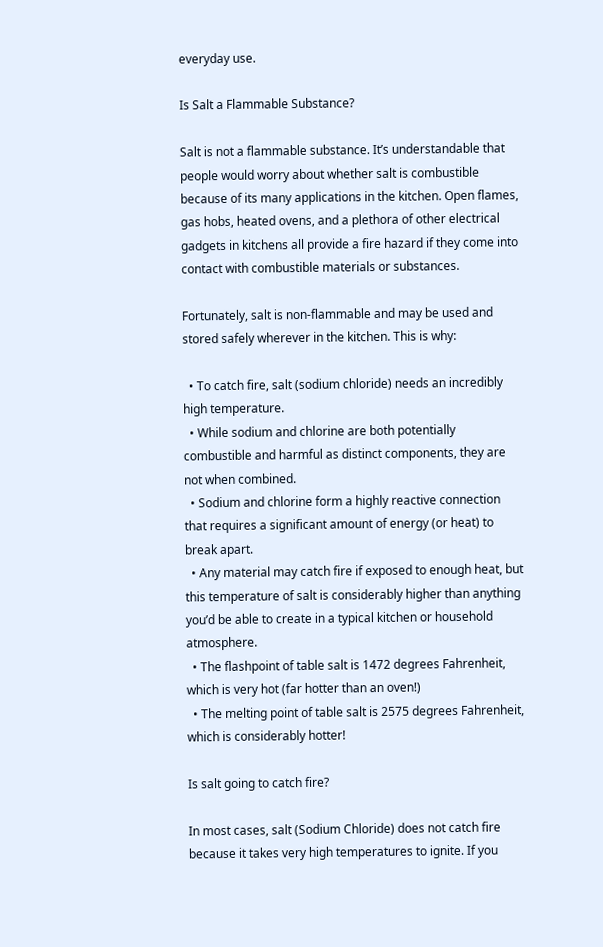everyday use.

Is Salt a Flammable Substance?

Salt is not a flammable substance. It’s understandable that people would worry about whether salt is combustible because of its many applications in the kitchen. Open flames, gas hobs, heated ovens, and a plethora of other electrical gadgets in kitchens all provide a fire hazard if they come into contact with combustible materials or substances.

Fortunately, salt is non-flammable and may be used and stored safely wherever in the kitchen. This is why:

  • To catch fire, salt (sodium chloride) needs an incredibly high temperature.
  • While sodium and chlorine are both potentially combustible and harmful as distinct components, they are not when combined.
  • Sodium and chlorine form a highly reactive connection that requires a significant amount of energy (or heat) to break apart.
  • Any material may catch fire if exposed to enough heat, but this temperature of salt is considerably higher than anything you’d be able to create in a typical kitchen or household atmosphere.
  • The flashpoint of table salt is 1472 degrees Fahrenheit, which is very hot (far hotter than an oven!)
  • The melting point of table salt is 2575 degrees Fahrenheit, which is considerably hotter!

Is salt going to catch fire?

In most cases, salt (Sodium Chloride) does not catch fire because it takes very high temperatures to ignite. If you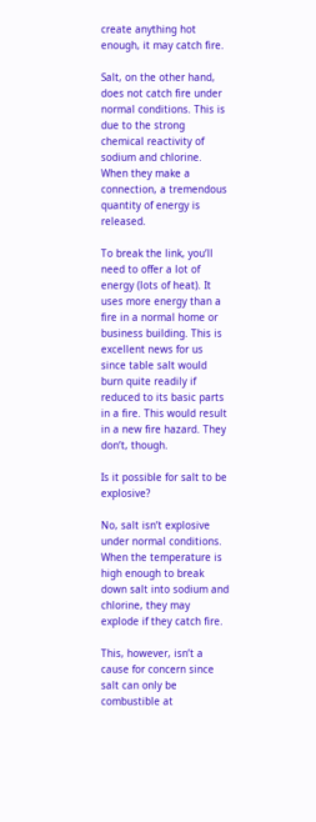create anything hot enough, it may catch fire.

Salt, on the other hand, does not catch fire under normal conditions. This is due to the strong chemical reactivity of sodium and chlorine. When they make a connection, a tremendous quantity of energy is released.

To break the link, you’ll need to offer a lot of energy (lots of heat). It uses more energy than a fire in a normal home or business building. This is excellent news for us since table salt would burn quite readily if reduced to its basic parts in a fire. This would result in a new fire hazard. They don’t, though.

Is it possible for salt to be explosive?

No, salt isn’t explosive under normal conditions. When the temperature is high enough to break down salt into sodium and chlorine, they may explode if they catch fire.

This, however, isn’t a cause for concern since salt can only be combustible at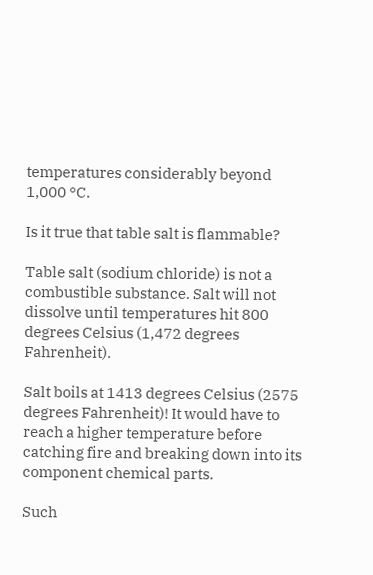temperatures considerably beyond 1,000 °C.

Is it true that table salt is flammable?

Table salt (sodium chloride) is not a combustible substance. Salt will not dissolve until temperatures hit 800 degrees Celsius (1,472 degrees Fahrenheit).

Salt boils at 1413 degrees Celsius (2575 degrees Fahrenheit)! It would have to reach a higher temperature before catching fire and breaking down into its component chemical parts.

Such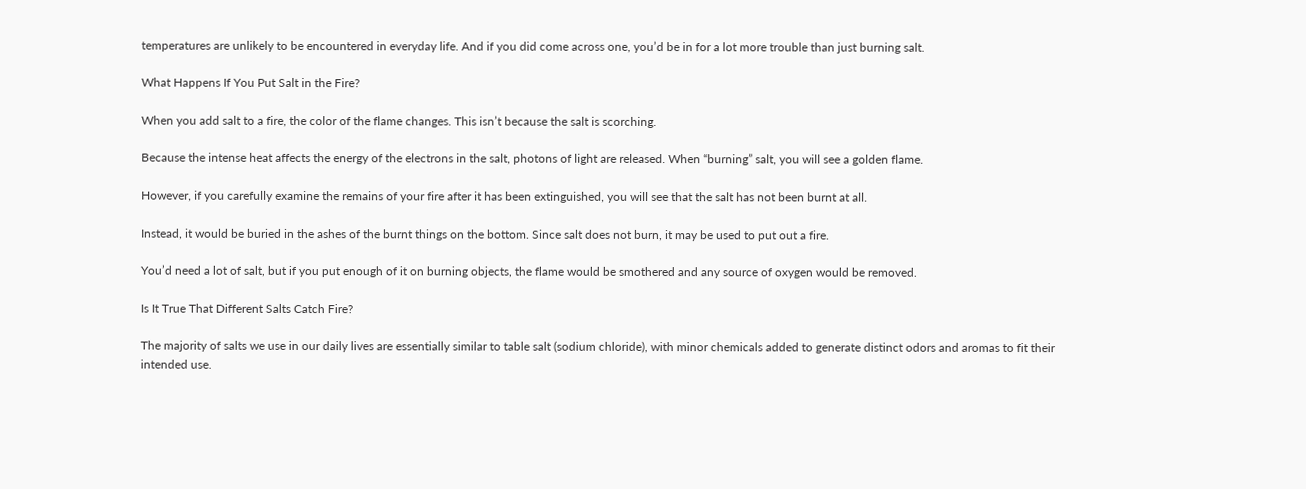temperatures are unlikely to be encountered in everyday life. And if you did come across one, you’d be in for a lot more trouble than just burning salt.

What Happens If You Put Salt in the Fire?

When you add salt to a fire, the color of the flame changes. This isn’t because the salt is scorching.

Because the intense heat affects the energy of the electrons in the salt, photons of light are released. When “burning” salt, you will see a golden flame.

However, if you carefully examine the remains of your fire after it has been extinguished, you will see that the salt has not been burnt at all.

Instead, it would be buried in the ashes of the burnt things on the bottom. Since salt does not burn, it may be used to put out a fire.

You’d need a lot of salt, but if you put enough of it on burning objects, the flame would be smothered and any source of oxygen would be removed.

Is It True That Different Salts Catch Fire?

The majority of salts we use in our daily lives are essentially similar to table salt (sodium chloride), with minor chemicals added to generate distinct odors and aromas to fit their intended use.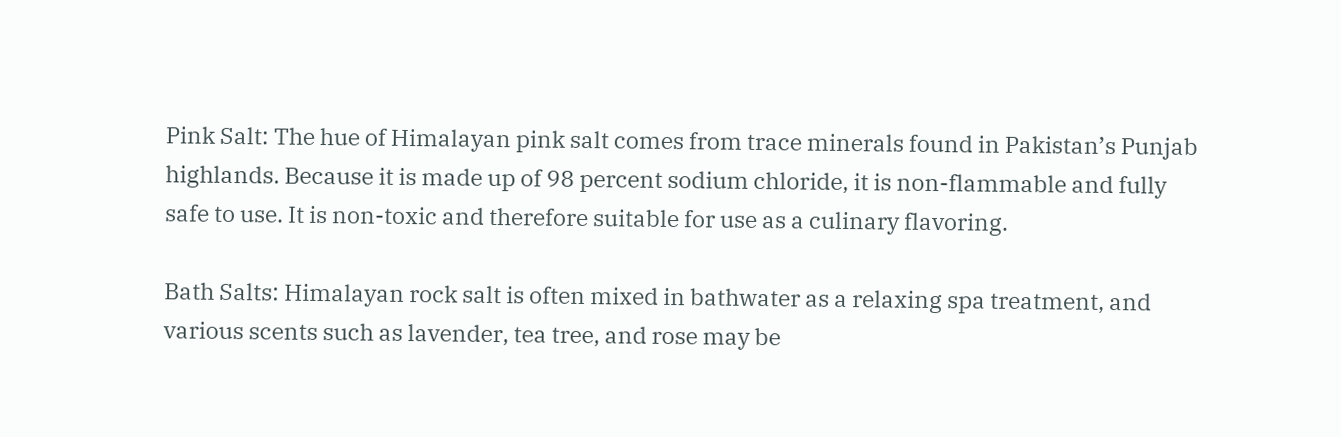Pink Salt: The hue of Himalayan pink salt comes from trace minerals found in Pakistan’s Punjab highlands. Because it is made up of 98 percent sodium chloride, it is non-flammable and fully safe to use. It is non-toxic and therefore suitable for use as a culinary flavoring.

Bath Salts: Himalayan rock salt is often mixed in bathwater as a relaxing spa treatment, and various scents such as lavender, tea tree, and rose may be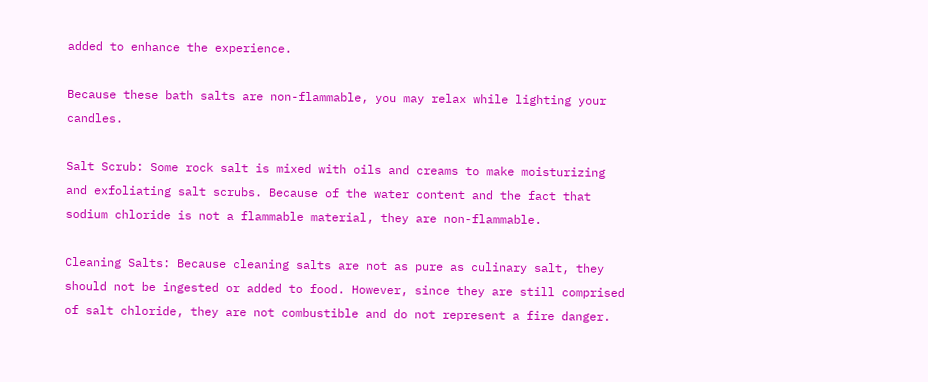added to enhance the experience.

Because these bath salts are non-flammable, you may relax while lighting your candles.

Salt Scrub: Some rock salt is mixed with oils and creams to make moisturizing and exfoliating salt scrubs. Because of the water content and the fact that sodium chloride is not a flammable material, they are non-flammable.

Cleaning Salts: Because cleaning salts are not as pure as culinary salt, they should not be ingested or added to food. However, since they are still comprised of salt chloride, they are not combustible and do not represent a fire danger.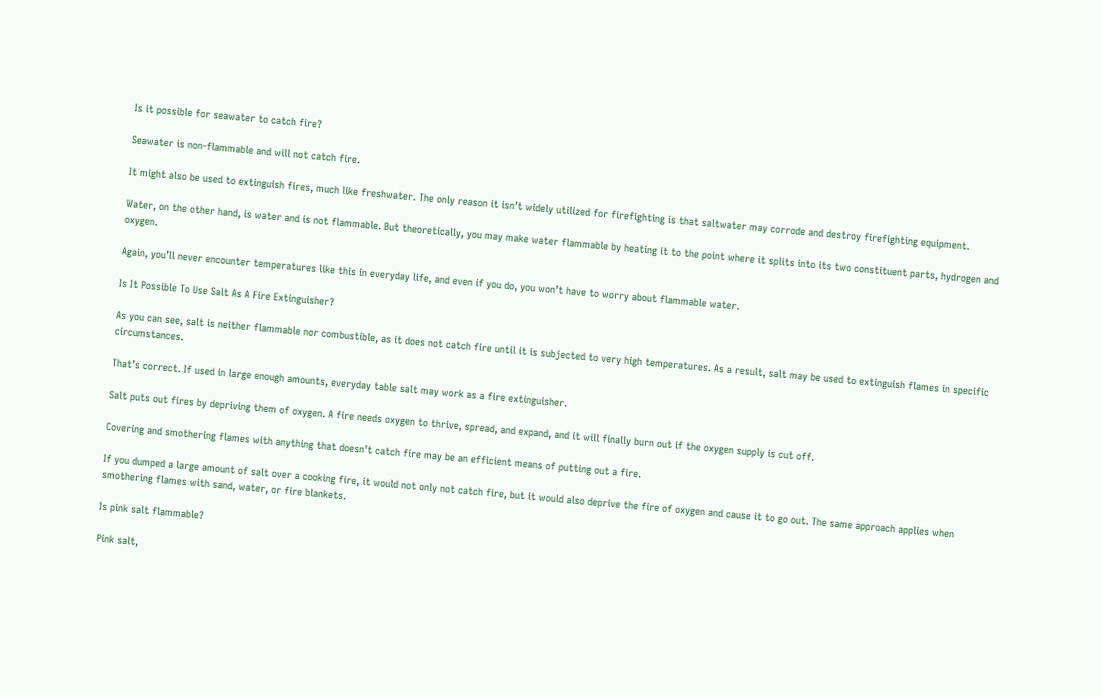Is it possible for seawater to catch fire?

Seawater is non-flammable and will not catch fire.

It might also be used to extinguish fires, much like freshwater. The only reason it isn’t widely utilized for firefighting is that saltwater may corrode and destroy firefighting equipment.

Water, on the other hand, is water and is not flammable. But theoretically, you may make water flammable by heating it to the point where it splits into its two constituent parts, hydrogen and oxygen.

Again, you’ll never encounter temperatures like this in everyday life, and even if you do, you won’t have to worry about flammable water.

Is It Possible To Use Salt As A Fire Extinguisher?

As you can see, salt is neither flammable nor combustible, as it does not catch fire until it is subjected to very high temperatures. As a result, salt may be used to extinguish flames in specific circumstances.

That’s correct. If used in large enough amounts, everyday table salt may work as a fire extinguisher.

Salt puts out fires by depriving them of oxygen. A fire needs oxygen to thrive, spread, and expand, and it will finally burn out if the oxygen supply is cut off.

Covering and smothering flames with anything that doesn’t catch fire may be an efficient means of putting out a fire.

If you dumped a large amount of salt over a cooking fire, it would not only not catch fire, but it would also deprive the fire of oxygen and cause it to go out. The same approach applies when smothering flames with sand, water, or fire blankets.

Is pink salt flammable?

Pink salt,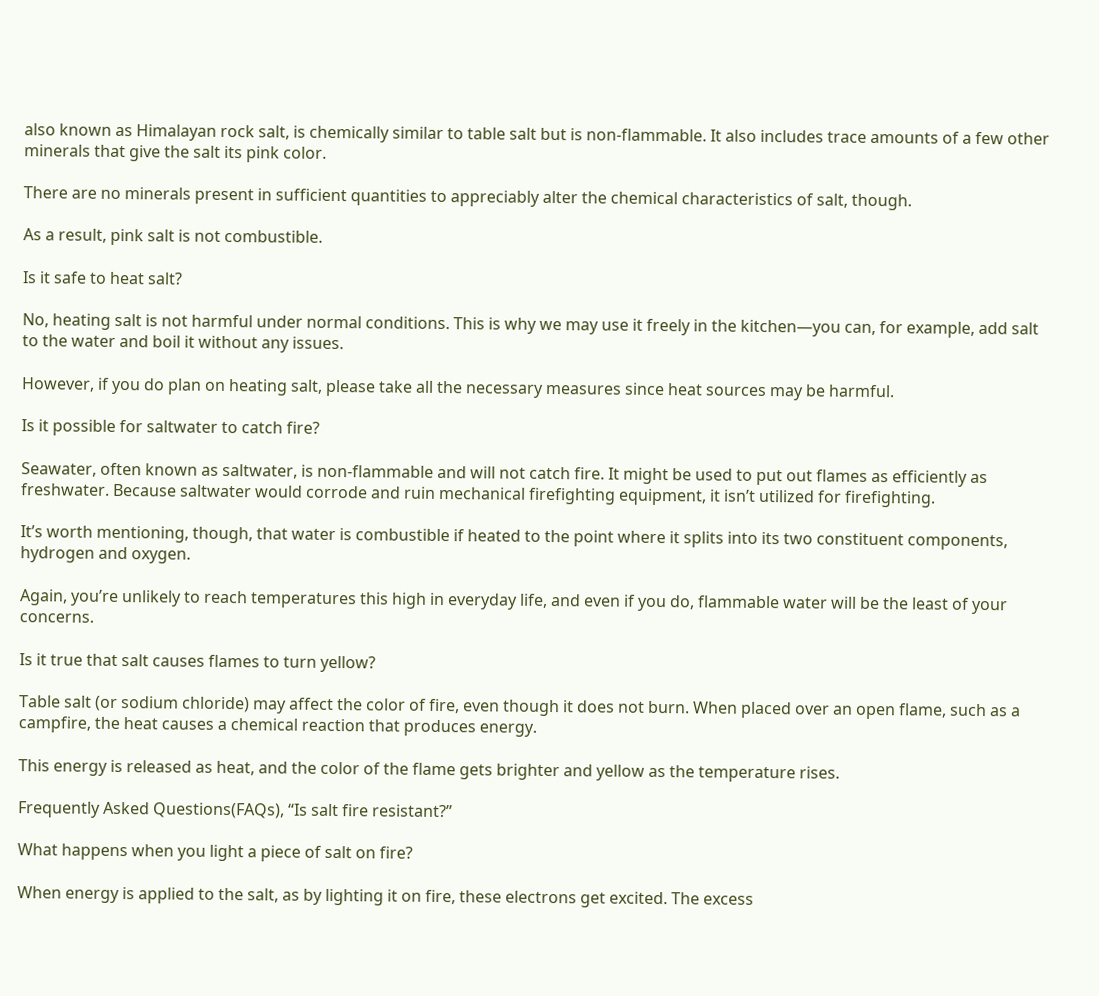also known as Himalayan rock salt, is chemically similar to table salt but is non-flammable. It also includes trace amounts of a few other minerals that give the salt its pink color.

There are no minerals present in sufficient quantities to appreciably alter the chemical characteristics of salt, though.

As a result, pink salt is not combustible.

Is it safe to heat salt?

No, heating salt is not harmful under normal conditions. This is why we may use it freely in the kitchen—you can, for example, add salt to the water and boil it without any issues.

However, if you do plan on heating salt, please take all the necessary measures since heat sources may be harmful.

Is it possible for saltwater to catch fire?

Seawater, often known as saltwater, is non-flammable and will not catch fire. It might be used to put out flames as efficiently as freshwater. Because saltwater would corrode and ruin mechanical firefighting equipment, it isn’t utilized for firefighting.

It’s worth mentioning, though, that water is combustible if heated to the point where it splits into its two constituent components, hydrogen and oxygen.

Again, you’re unlikely to reach temperatures this high in everyday life, and even if you do, flammable water will be the least of your concerns.

Is it true that salt causes flames to turn yellow?

Table salt (or sodium chloride) may affect the color of fire, even though it does not burn. When placed over an open flame, such as a campfire, the heat causes a chemical reaction that produces energy.

This energy is released as heat, and the color of the flame gets brighter and yellow as the temperature rises.

Frequently Asked Questions(FAQs), “Is salt fire resistant?”

What happens when you light a piece of salt on fire?

When energy is applied to the salt, as by lighting it on fire, these electrons get excited. The excess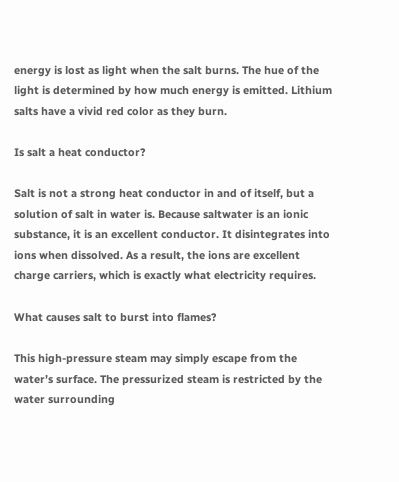energy is lost as light when the salt burns. The hue of the light is determined by how much energy is emitted. Lithium salts have a vivid red color as they burn.

Is salt a heat conductor?

Salt is not a strong heat conductor in and of itself, but a solution of salt in water is. Because saltwater is an ionic substance, it is an excellent conductor. It disintegrates into ions when dissolved. As a result, the ions are excellent charge carriers, which is exactly what electricity requires.

What causes salt to burst into flames?

This high-pressure steam may simply escape from the water’s surface. The pressurized steam is restricted by the water surrounding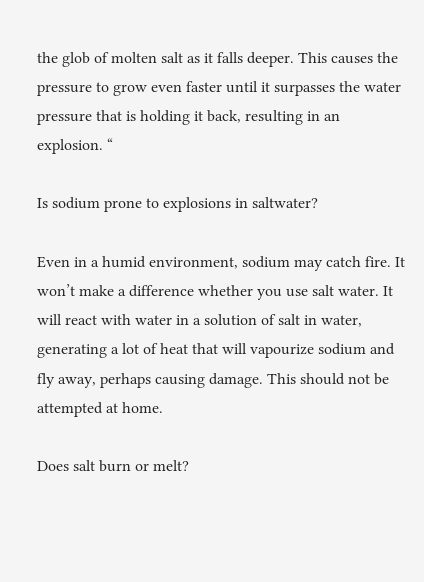the glob of molten salt as it falls deeper. This causes the pressure to grow even faster until it surpasses the water pressure that is holding it back, resulting in an explosion. “

Is sodium prone to explosions in saltwater?

Even in a humid environment, sodium may catch fire. It won’t make a difference whether you use salt water. It will react with water in a solution of salt in water, generating a lot of heat that will vapourize sodium and fly away, perhaps causing damage. This should not be attempted at home.

Does salt burn or melt?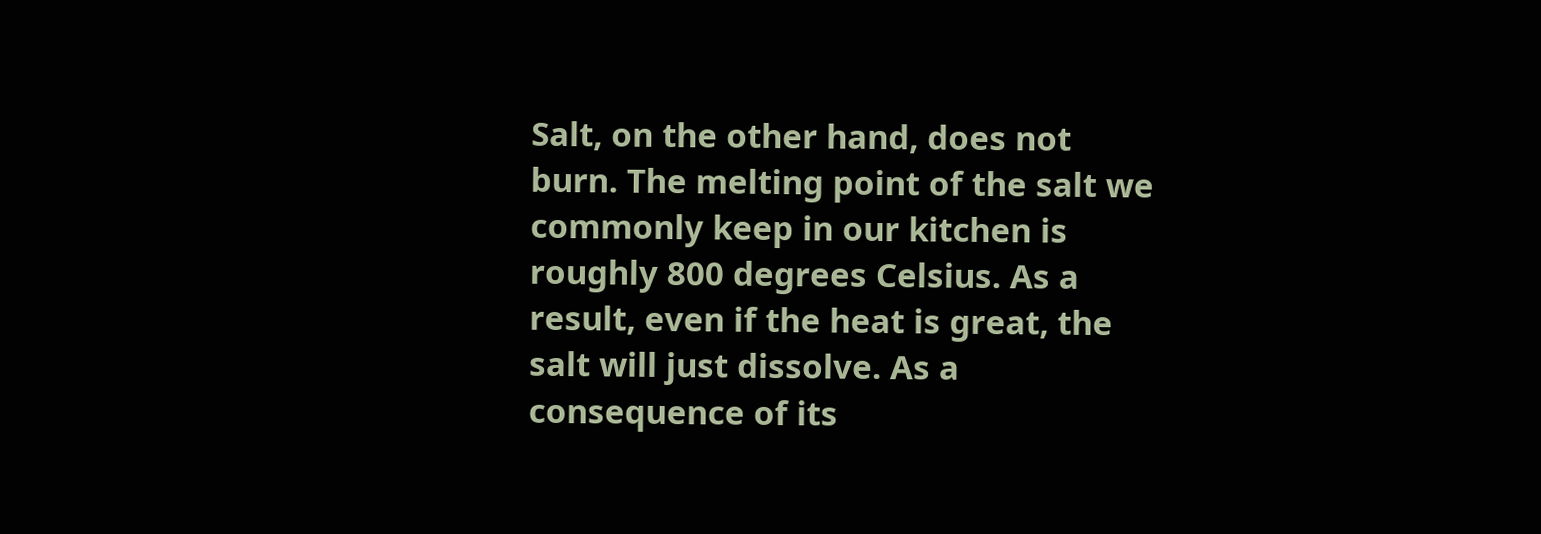Salt, on the other hand, does not burn. The melting point of the salt we commonly keep in our kitchen is roughly 800 degrees Celsius. As a result, even if the heat is great, the salt will just dissolve. As a consequence of its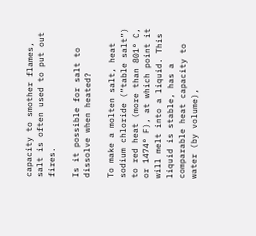capacity to smother flames, salt is often used to put out fires.

Is it possible for salt to dissolve when heated?

To make a molten salt, heat sodium chloride (“table salt”) to red heat (more than 801° C, or 1474° F), at which point it will melt into a liquid. This liquid is stable, has a comparable heat capacity to water (by volume),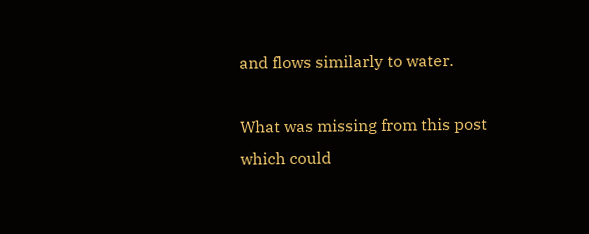and flows similarly to water.

What was missing from this post which could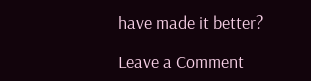have made it better?

Leave a Comment